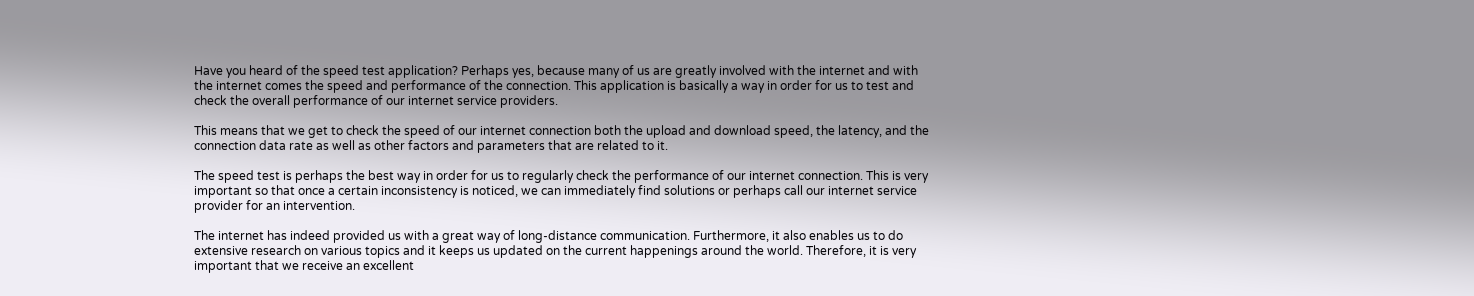Have you heard of the speed test application? Perhaps yes, because many of us are greatly involved with the internet and with the internet comes the speed and performance of the connection. This application is basically a way in order for us to test and check the overall performance of our internet service providers.

This means that we get to check the speed of our internet connection both the upload and download speed, the latency, and the connection data rate as well as other factors and parameters that are related to it.

The speed test is perhaps the best way in order for us to regularly check the performance of our internet connection. This is very important so that once a certain inconsistency is noticed, we can immediately find solutions or perhaps call our internet service provider for an intervention.

The internet has indeed provided us with a great way of long-distance communication. Furthermore, it also enables us to do extensive research on various topics and it keeps us updated on the current happenings around the world. Therefore, it is very important that we receive an excellent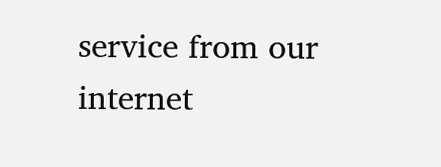service from our internet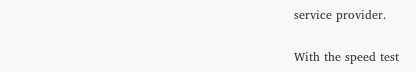service provider.

With the speed test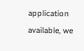application available, we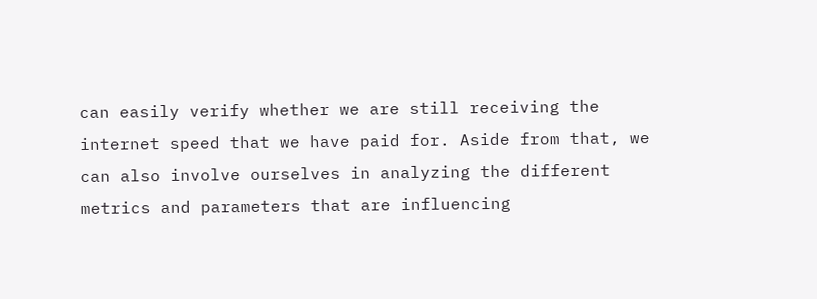can easily verify whether we are still receiving the internet speed that we have paid for. Aside from that, we can also involve ourselves in analyzing the different metrics and parameters that are influencing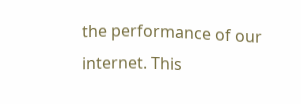the performance of our internet. This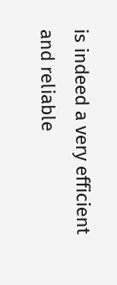is indeed a very efficient and reliable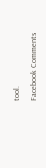tool.

Facebook Comments